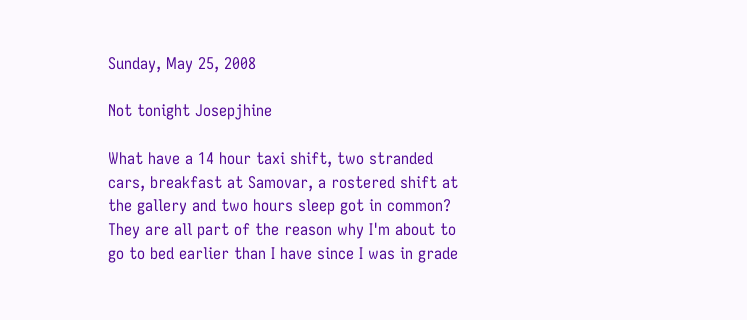Sunday, May 25, 2008

Not tonight Josepjhine

What have a 14 hour taxi shift, two stranded cars, breakfast at Samovar, a rostered shift at the gallery and two hours sleep got in common? They are all part of the reason why I'm about to go to bed earlier than I have since I was in grade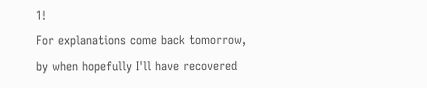1!
For explanations come back tomorrow, by when hopefully I'll have recovered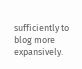sufficiently to blog more expansively.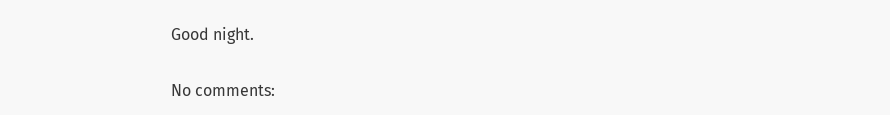Good night.

No comments: